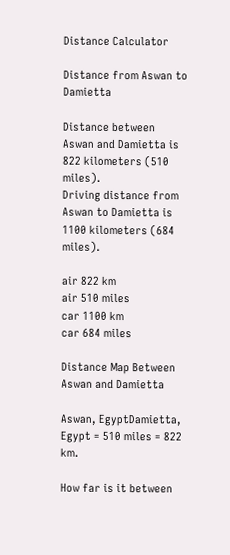Distance Calculator

Distance from Aswan to Damietta

Distance between Aswan and Damietta is 822 kilometers (510 miles).
Driving distance from Aswan to Damietta is 1100 kilometers (684 miles).

air 822 km
air 510 miles
car 1100 km
car 684 miles

Distance Map Between Aswan and Damietta

Aswan, EgyptDamietta, Egypt = 510 miles = 822 km.

How far is it between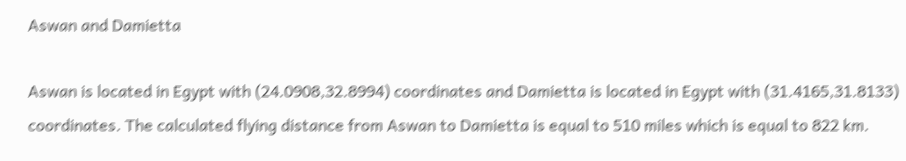Aswan and Damietta

Aswan is located in Egypt with (24.0908,32.8994) coordinates and Damietta is located in Egypt with (31.4165,31.8133) coordinates. The calculated flying distance from Aswan to Damietta is equal to 510 miles which is equal to 822 km.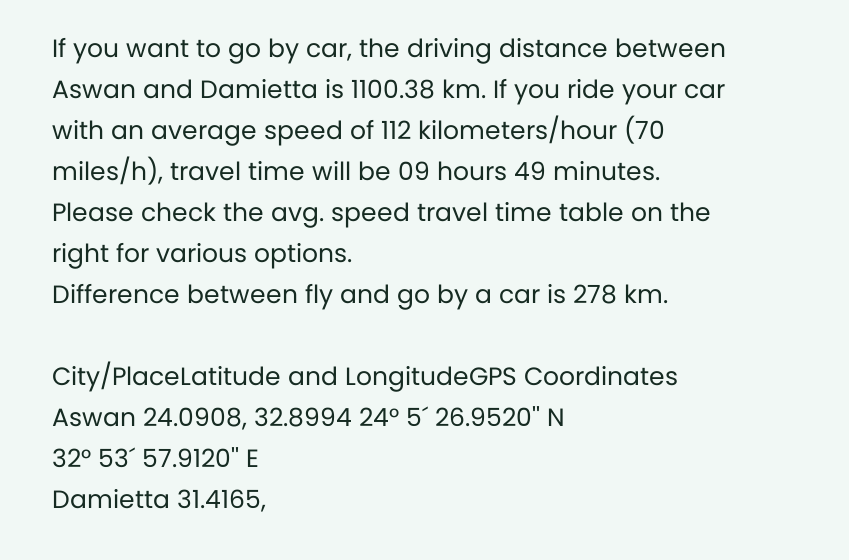If you want to go by car, the driving distance between Aswan and Damietta is 1100.38 km. If you ride your car with an average speed of 112 kilometers/hour (70 miles/h), travel time will be 09 hours 49 minutes. Please check the avg. speed travel time table on the right for various options.
Difference between fly and go by a car is 278 km.

City/PlaceLatitude and LongitudeGPS Coordinates
Aswan 24.0908, 32.8994 24° 5´ 26.9520'' N
32° 53´ 57.9120'' E
Damietta 31.4165,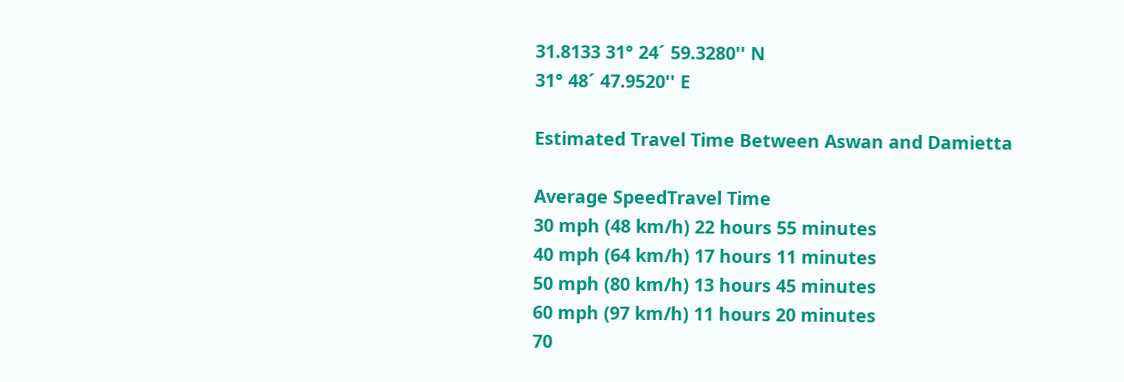31.8133 31° 24´ 59.3280'' N
31° 48´ 47.9520'' E

Estimated Travel Time Between Aswan and Damietta

Average SpeedTravel Time
30 mph (48 km/h) 22 hours 55 minutes
40 mph (64 km/h) 17 hours 11 minutes
50 mph (80 km/h) 13 hours 45 minutes
60 mph (97 km/h) 11 hours 20 minutes
70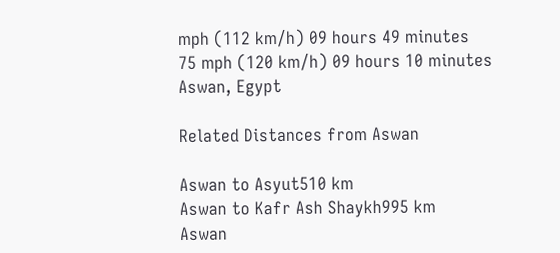mph (112 km/h) 09 hours 49 minutes
75 mph (120 km/h) 09 hours 10 minutes
Aswan, Egypt

Related Distances from Aswan

Aswan to Asyut510 km
Aswan to Kafr Ash Shaykh995 km
Aswan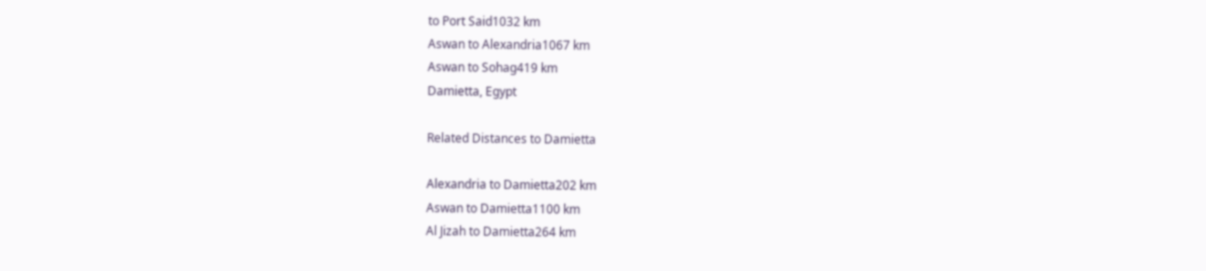to Port Said1032 km
Aswan to Alexandria1067 km
Aswan to Sohag419 km
Damietta, Egypt

Related Distances to Damietta

Alexandria to Damietta202 km
Aswan to Damietta1100 km
Al Jizah to Damietta264 km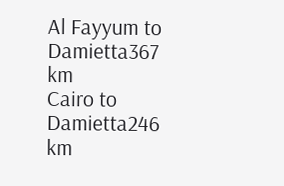Al Fayyum to Damietta367 km
Cairo to Damietta246 km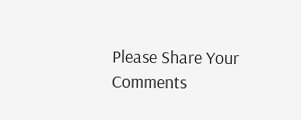Please Share Your Comments